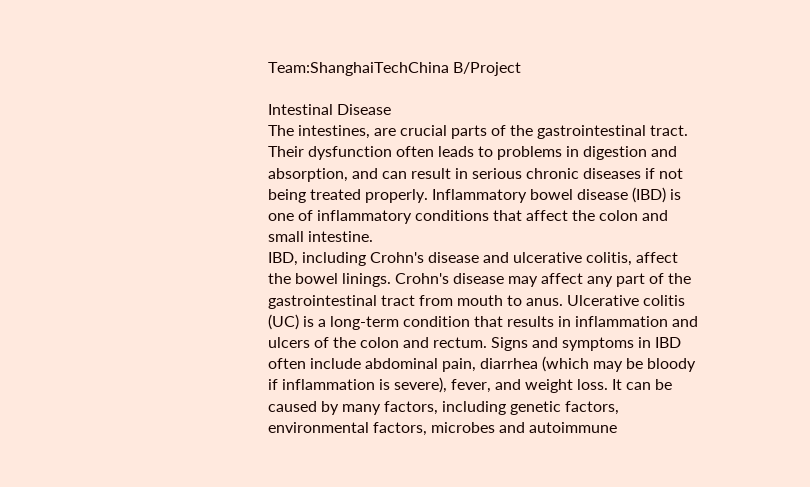Team:ShanghaiTechChina B/Project

Intestinal Disease
The intestines, are crucial parts of the gastrointestinal tract. Their dysfunction often leads to problems in digestion and absorption, and can result in serious chronic diseases if not being treated properly. Inflammatory bowel disease (IBD) is one of inflammatory conditions that affect the colon and small intestine.
IBD, including Crohn's disease and ulcerative colitis, affect the bowel linings. Crohn's disease may affect any part of the gastrointestinal tract from mouth to anus. Ulcerative colitis (UC) is a long-term condition that results in inflammation and ulcers of the colon and rectum. Signs and symptoms in IBD often include abdominal pain, diarrhea (which may be bloody if inflammation is severe), fever, and weight loss. It can be caused by many factors, including genetic factors, environmental factors, microbes and autoimmune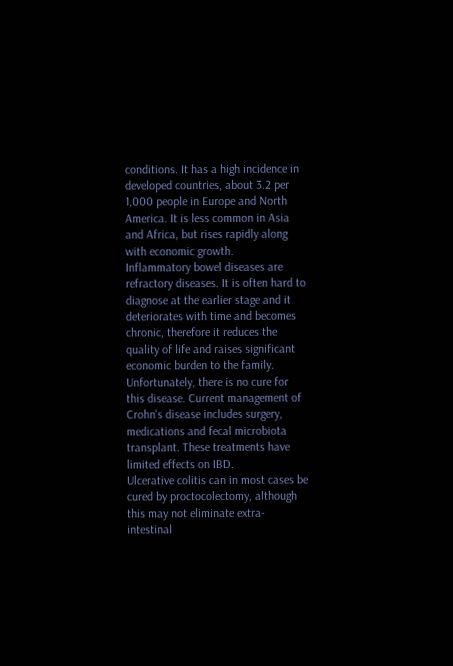conditions. It has a high incidence in developed countries, about 3.2 per 1,000 people in Europe and North America. It is less common in Asia and Africa, but rises rapidly along with economic growth.
Inflammatory bowel diseases are refractory diseases. It is often hard to diagnose at the earlier stage and it deteriorates with time and becomes chronic, therefore it reduces the quality of life and raises significant economic burden to the family. Unfortunately, there is no cure for this disease. Current management of Crohn's disease includes surgery, medications and fecal microbiota transplant. These treatments have limited effects on IBD.
Ulcerative colitis can in most cases be cured by proctocolectomy, although this may not eliminate extra-intestinal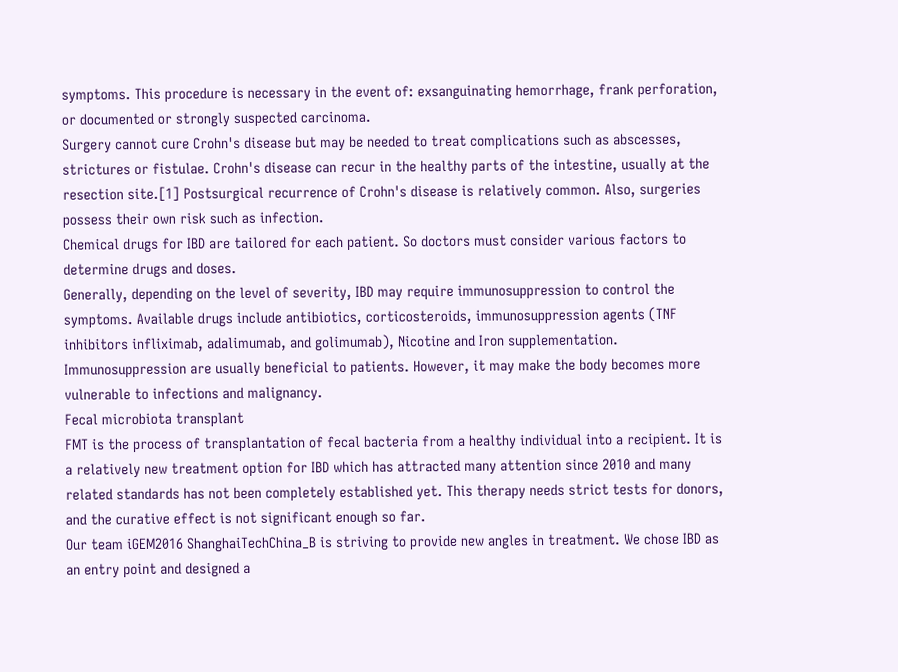symptoms. This procedure is necessary in the event of: exsanguinating hemorrhage, frank perforation, or documented or strongly suspected carcinoma.
Surgery cannot cure Crohn's disease but may be needed to treat complications such as abscesses, strictures or fistulae. Crohn's disease can recur in the healthy parts of the intestine, usually at the resection site.[1] Postsurgical recurrence of Crohn's disease is relatively common. Also, surgeries possess their own risk such as infection.
Chemical drugs for IBD are tailored for each patient. So doctors must consider various factors to determine drugs and doses.
Generally, depending on the level of severity, IBD may require immunosuppression to control the symptoms. Available drugs include antibiotics, corticosteroids, immunosuppression agents (TNF inhibitors infliximab, adalimumab, and golimumab), Nicotine and Iron supplementation. Immunosuppression are usually beneficial to patients. However, it may make the body becomes more vulnerable to infections and malignancy.
Fecal microbiota transplant
FMT is the process of transplantation of fecal bacteria from a healthy individual into a recipient. It is a relatively new treatment option for IBD which has attracted many attention since 2010 and many related standards has not been completely established yet. This therapy needs strict tests for donors, and the curative effect is not significant enough so far.
Our team iGEM2016 ShanghaiTechChina_B is striving to provide new angles in treatment. We chose IBD as an entry point and designed a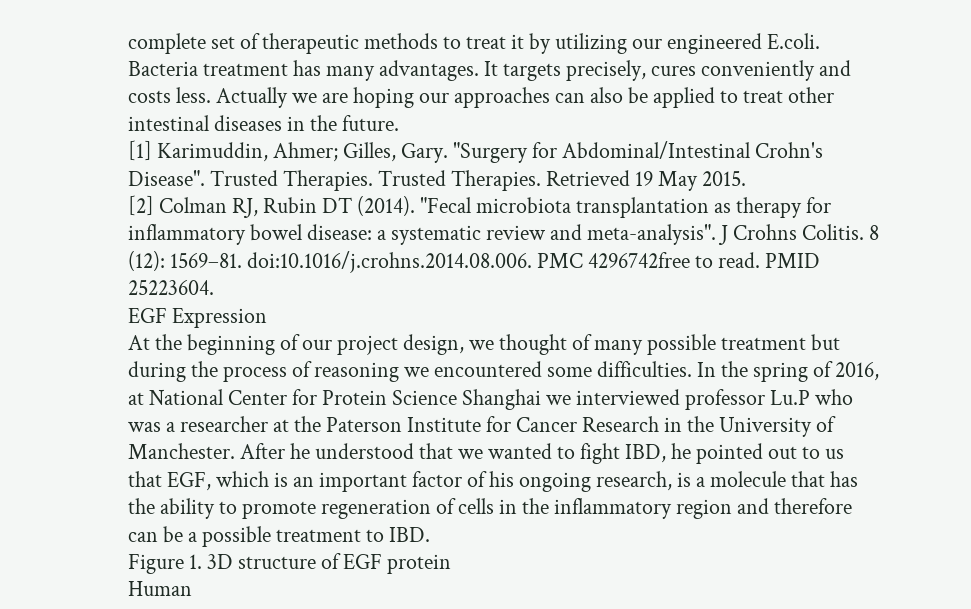complete set of therapeutic methods to treat it by utilizing our engineered E.coli. Bacteria treatment has many advantages. It targets precisely, cures conveniently and costs less. Actually we are hoping our approaches can also be applied to treat other intestinal diseases in the future.
[1] Karimuddin, Ahmer; Gilles, Gary. "Surgery for Abdominal/Intestinal Crohn's Disease". Trusted Therapies. Trusted Therapies. Retrieved 19 May 2015.
[2] Colman RJ, Rubin DT (2014). "Fecal microbiota transplantation as therapy for inflammatory bowel disease: a systematic review and meta-analysis". J Crohns Colitis. 8 (12): 1569–81. doi:10.1016/j.crohns.2014.08.006. PMC 4296742free to read. PMID 25223604.
EGF Expression
At the beginning of our project design, we thought of many possible treatment but during the process of reasoning we encountered some difficulties. In the spring of 2016, at National Center for Protein Science Shanghai we interviewed professor Lu.P who was a researcher at the Paterson Institute for Cancer Research in the University of Manchester. After he understood that we wanted to fight IBD, he pointed out to us that EGF, which is an important factor of his ongoing research, is a molecule that has the ability to promote regeneration of cells in the inflammatory region and therefore can be a possible treatment to IBD.
Figure 1. 3D structure of EGF protein
Human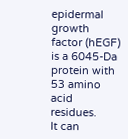epidermal growth factor (hEGF) is a 6045-Da protein with 53 amino acid residues.
It can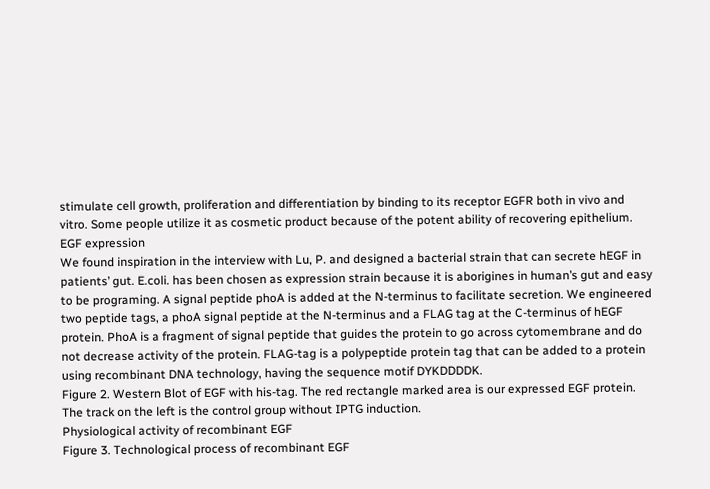stimulate cell growth, proliferation and differentiation by binding to its receptor EGFR both in vivo and vitro. Some people utilize it as cosmetic product because of the potent ability of recovering epithelium.
EGF expression
We found inspiration in the interview with Lu, P. and designed a bacterial strain that can secrete hEGF in patients’ gut. E.coli. has been chosen as expression strain because it is aborigines in human’s gut and easy to be programing. A signal peptide phoA is added at the N-terminus to facilitate secretion. We engineered two peptide tags, a phoA signal peptide at the N-terminus and a FLAG tag at the C-terminus of hEGF protein. PhoA is a fragment of signal peptide that guides the protein to go across cytomembrane and do not decrease activity of the protein. FLAG-tag is a polypeptide protein tag that can be added to a protein using recombinant DNA technology, having the sequence motif DYKDDDDK.
Figure 2. Western Blot of EGF with his-tag. The red rectangle marked area is our expressed EGF protein. The track on the left is the control group without IPTG induction.
Physiological activity of recombinant EGF
Figure 3. Technological process of recombinant EGF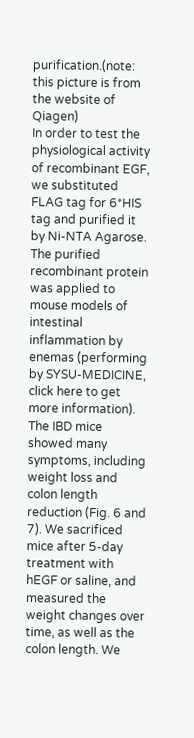purification.(note: this picture is from the website of Qiagen)
In order to test the physiological activity of recombinant EGF, we substituted FLAG tag for 6*HIS tag and purified it by Ni-NTA Agarose.
The purified recombinant protein was applied to mouse models of intestinal inflammation by enemas (performing by SYSU-MEDICINE, click here to get more information). The IBD mice showed many symptoms, including weight loss and colon length reduction (Fig. 6 and 7). We sacrificed mice after 5-day treatment with hEGF or saline, and measured the weight changes over time, as well as the colon length. We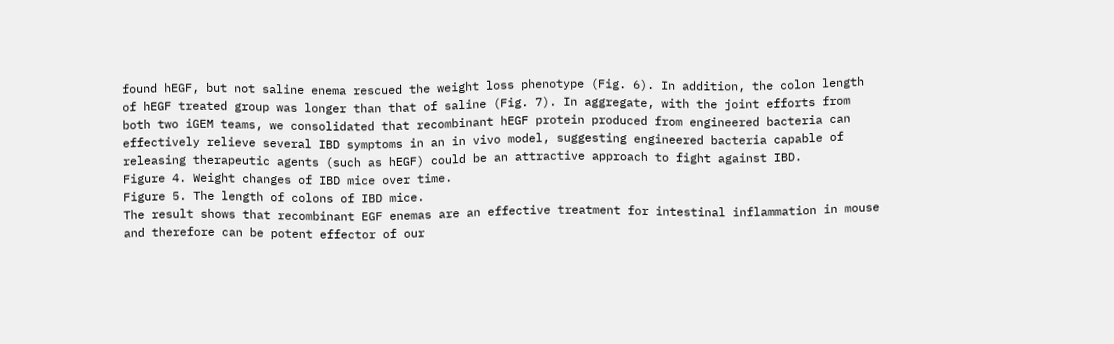found hEGF, but not saline enema rescued the weight loss phenotype (Fig. 6). In addition, the colon length of hEGF treated group was longer than that of saline (Fig. 7). In aggregate, with the joint efforts from both two iGEM teams, we consolidated that recombinant hEGF protein produced from engineered bacteria can effectively relieve several IBD symptoms in an in vivo model, suggesting engineered bacteria capable of releasing therapeutic agents (such as hEGF) could be an attractive approach to fight against IBD.
Figure 4. Weight changes of IBD mice over time.
Figure 5. The length of colons of IBD mice.
The result shows that recombinant EGF enemas are an effective treatment for intestinal inflammation in mouse and therefore can be potent effector of our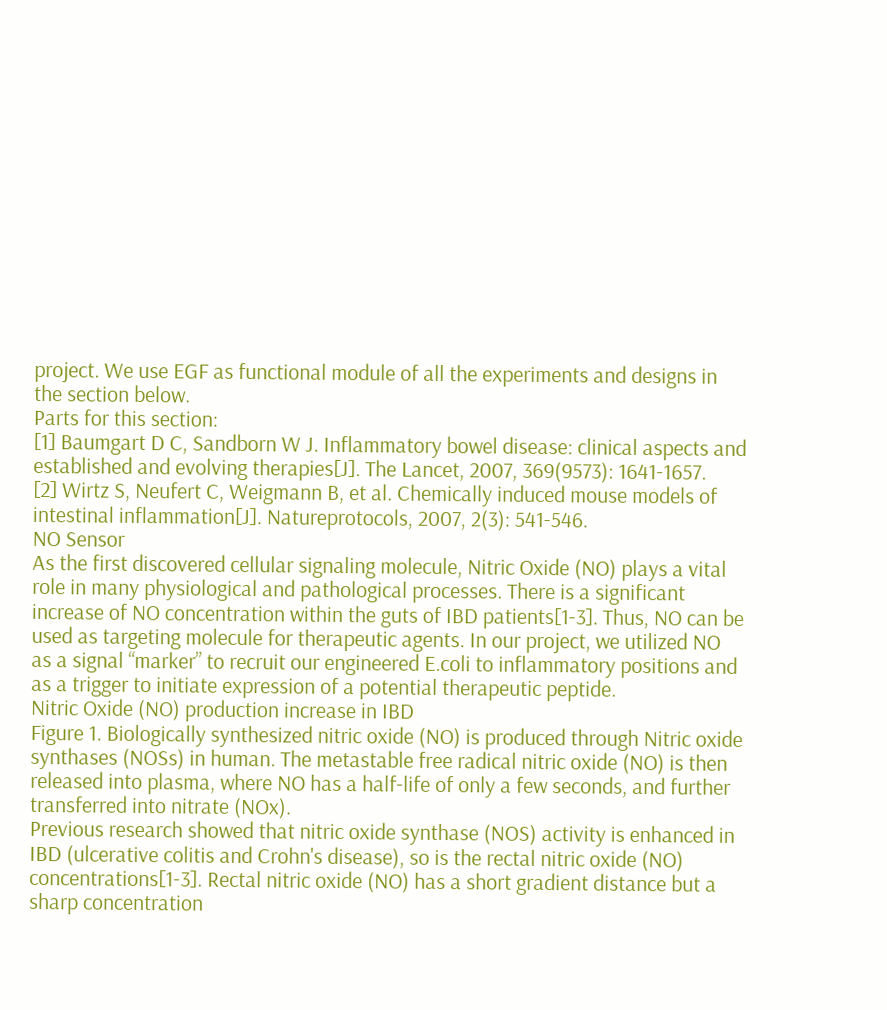project. We use EGF as functional module of all the experiments and designs in the section below.
Parts for this section:
[1] Baumgart D C, Sandborn W J. Inflammatory bowel disease: clinical aspects and established and evolving therapies[J]. The Lancet, 2007, 369(9573): 1641-1657.
[2] Wirtz S, Neufert C, Weigmann B, et al. Chemically induced mouse models of intestinal inflammation[J]. Natureprotocols, 2007, 2(3): 541-546.
NO Sensor
As the first discovered cellular signaling molecule, Nitric Oxide (NO) plays a vital role in many physiological and pathological processes. There is a significant increase of NO concentration within the guts of IBD patients[1-3]. Thus, NO can be used as targeting molecule for therapeutic agents. In our project, we utilized NO as a signal “marker” to recruit our engineered E.coli to inflammatory positions and as a trigger to initiate expression of a potential therapeutic peptide.
Nitric Oxide (NO) production increase in IBD
Figure 1. Biologically synthesized nitric oxide (NO) is produced through Nitric oxide synthases (NOSs) in human. The metastable free radical nitric oxide (NO) is then released into plasma, where NO has a half-life of only a few seconds, and further transferred into nitrate (NOx).
Previous research showed that nitric oxide synthase (NOS) activity is enhanced in IBD (ulcerative colitis and Crohn's disease), so is the rectal nitric oxide (NO) concentrations[1-3]. Rectal nitric oxide (NO) has a short gradient distance but a sharp concentration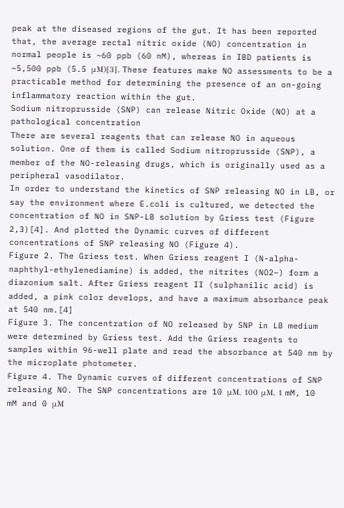peak at the diseased regions of the gut. It has been reported that, the average rectal nitric oxide (NO) concentration in normal people is ~60 ppb (60 nM), whereas in IBD patients is ~5,500 ppb (5.5 μM)[3]. These features make NO assessments to be a practicable method for determining the presence of an on-going inflammatory reaction within the gut.
Sodium nitroprusside (SNP) can release Nitric Oxide (NO) at a pathological concentration
There are several reagents that can release NO in aqueous solution. One of them is called Sodium nitroprusside (SNP), a member of the NO-releasing drugs, which is originally used as a peripheral vasodilator.
In order to understand the kinetics of SNP releasing NO in LB, or say the environment where E.coli is cultured, we detected the concentration of NO in SNP-LB solution by Griess test (Figure 2,3)[4]. And plotted the Dynamic curves of different concentrations of SNP releasing NO (Figure 4).
Figure 2. The Griess test. When Griess reagent I (N-alpha-naphthyl-ethylenediamine) is added, the nitrites (NO2−) form a diazonium salt. After Griess reagent II (sulphanilic acid) is added, a pink color develops, and have a maximum absorbance peak at 540 nm.[4]
Figure 3. The concentration of NO released by SNP in LB medium were determined by Griess test. Add the Griess reagents to samples within 96-well plate and read the absorbance at 540 nm by the microplate photometer.
Figure 4. The Dynamic curves of different concentrations of SNP releasing NO. The SNP concentrations are 10 μM, 100 μM, 1 mM, 10 mM and 0 μM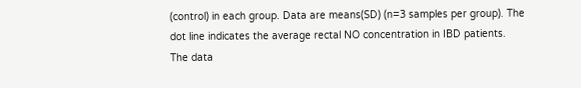(control) in each group. Data are means(SD) (n=3 samples per group). The dot line indicates the average rectal NO concentration in IBD patients.
The data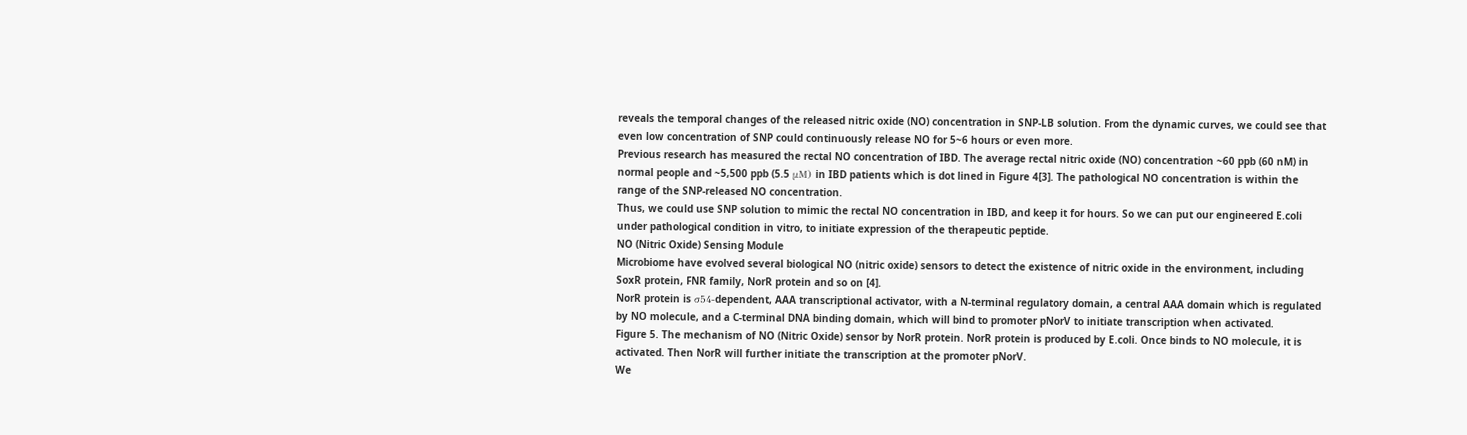reveals the temporal changes of the released nitric oxide (NO) concentration in SNP-LB solution. From the dynamic curves, we could see that even low concentration of SNP could continuously release NO for 5~6 hours or even more.
Previous research has measured the rectal NO concentration of IBD. The average rectal nitric oxide (NO) concentration ~60 ppb (60 nM) in normal people and ~5,500 ppb (5.5 μM) in IBD patients which is dot lined in Figure 4[3]. The pathological NO concentration is within the range of the SNP-released NO concentration.
Thus, we could use SNP solution to mimic the rectal NO concentration in IBD, and keep it for hours. So we can put our engineered E.coli under pathological condition in vitro, to initiate expression of the therapeutic peptide.
NO (Nitric Oxide) Sensing Module
Microbiome have evolved several biological NO (nitric oxide) sensors to detect the existence of nitric oxide in the environment, including SoxR protein, FNR family, NorR protein and so on [4].
NorR protein is σ54-dependent, AAA transcriptional activator, with a N-terminal regulatory domain, a central AAA domain which is regulated by NO molecule, and a C-terminal DNA binding domain, which will bind to promoter pNorV to initiate transcription when activated.
Figure 5. The mechanism of NO (Nitric Oxide) sensor by NorR protein. NorR protein is produced by E.coli. Once binds to NO molecule, it is activated. Then NorR will further initiate the transcription at the promoter pNorV.
We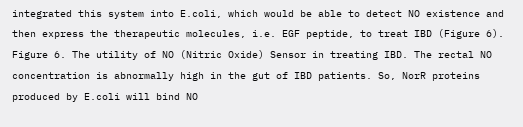integrated this system into E.coli, which would be able to detect NO existence and then express the therapeutic molecules, i.e. EGF peptide, to treat IBD (Figure 6).
Figure 6. The utility of NO (Nitric Oxide) Sensor in treating IBD. The rectal NO concentration is abnormally high in the gut of IBD patients. So, NorR proteins produced by E.coli will bind NO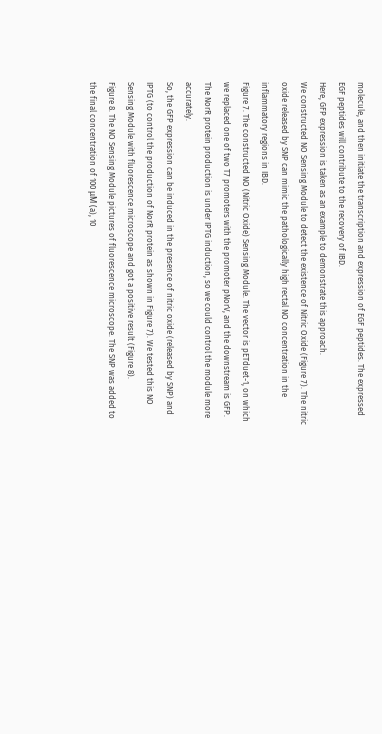molecule, and then initiate the transcription and expression of EGF peptides. The expressed EGF peptides will contribute to the recovery of IBD.
Here, GFP expression is taken as an example to demonstrate this approach.
We constructed NO Sensing Module to detect the existence of Nitric Oxide (Figure 7). The nitric oxide released by SNP can mimic the pathologically high rectal NO concentration in the inflammatory regions in IBD.
Figure 7. The constructed NO (Nitric Oxide) Sensing Module. The vector is pETduet-1, on which we replaced one of two T7 promoters with the promoter pNorV, and the downstream is GFP. The NorR protein production is under IPTG induction, so we could control the module more accurately.
So, the GFP expression can be induced in the presence of nitric oxide (released by SNP) and IPTG (to control the production of NorR protein as shown in Figure 7). We tested this NO Sensing Module with fluorescence microscope and got a positive result (Figure 8).
Figure 8. The NO Sensing Module pictures of fluorescence microscope. The SNP was added to the final concentration of 100 μM (a), 10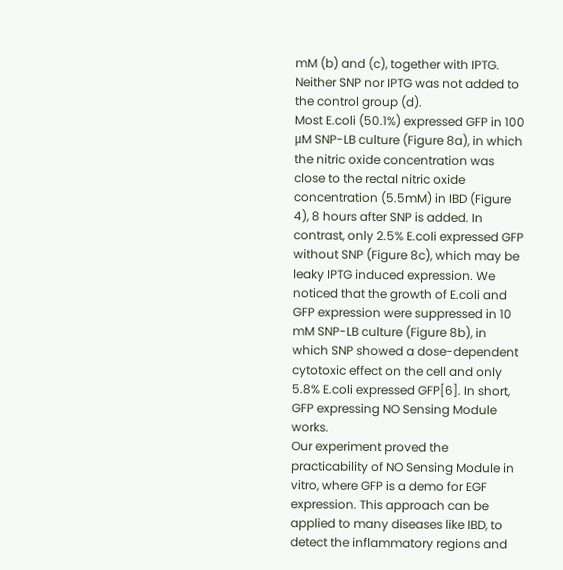mM (b) and (c), together with IPTG. Neither SNP nor IPTG was not added to the control group (d).
Most E.coli (50.1%) expressed GFP in 100 μM SNP-LB culture (Figure 8a), in which the nitric oxide concentration was close to the rectal nitric oxide concentration (5.5mM) in IBD (Figure 4), 8 hours after SNP is added. In contrast, only 2.5% E.coli expressed GFP without SNP (Figure 8c), which may be leaky IPTG induced expression. We noticed that the growth of E.coli and GFP expression were suppressed in 10 mM SNP-LB culture (Figure 8b), in which SNP showed a dose-dependent cytotoxic effect on the cell and only 5.8% E.coli expressed GFP[6]. In short, GFP expressing NO Sensing Module works.
Our experiment proved the practicability of NO Sensing Module in vitro, where GFP is a demo for EGF expression. This approach can be applied to many diseases like IBD, to detect the inflammatory regions and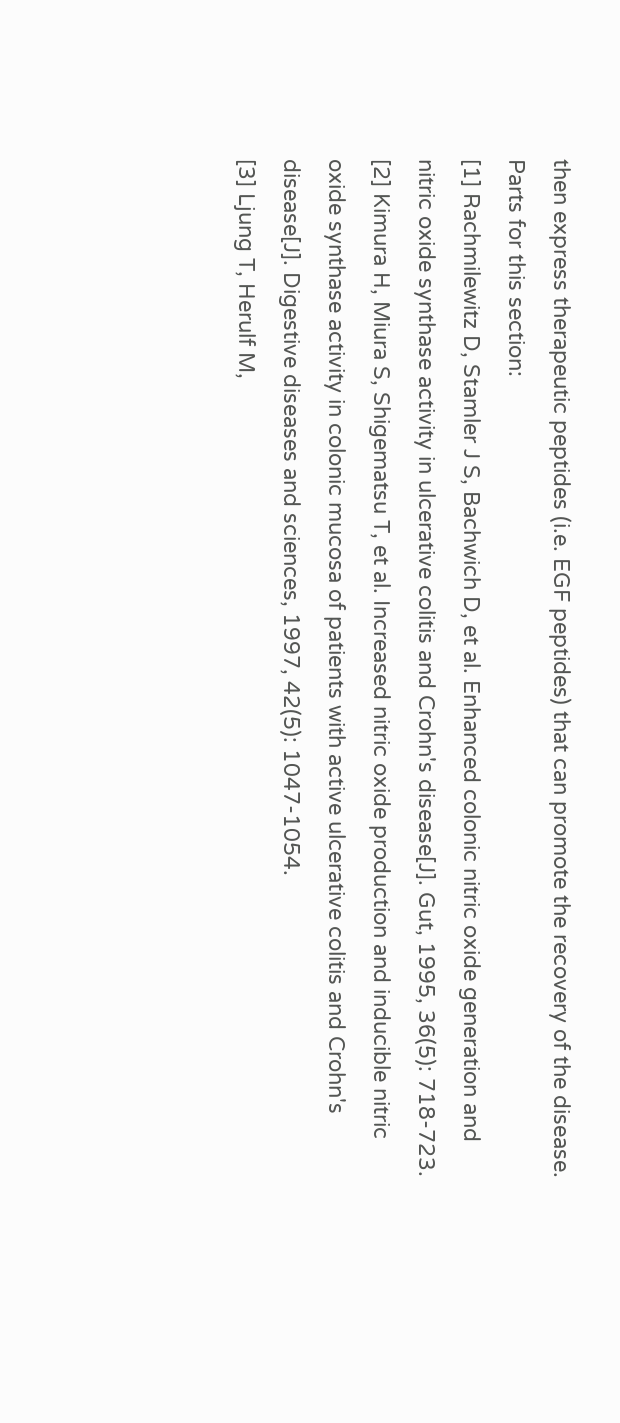then express therapeutic peptides (i.e. EGF peptides) that can promote the recovery of the disease.
Parts for this section:
[1] Rachmilewitz D, Stamler J S, Bachwich D, et al. Enhanced colonic nitric oxide generation and nitric oxide synthase activity in ulcerative colitis and Crohn's disease[J]. Gut, 1995, 36(5): 718-723.
[2] Kimura H, Miura S, Shigematsu T, et al. Increased nitric oxide production and inducible nitric oxide synthase activity in colonic mucosa of patients with active ulcerative colitis and Crohn's disease[J]. Digestive diseases and sciences, 1997, 42(5): 1047-1054.
[3] Ljung T, Herulf M,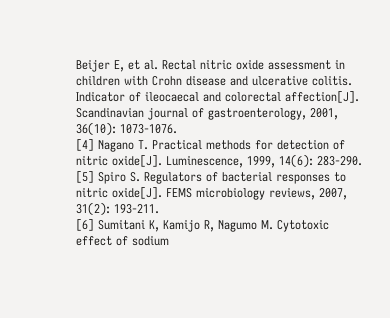Beijer E, et al. Rectal nitric oxide assessment in children with Crohn disease and ulcerative colitis. Indicator of ileocaecal and colorectal affection[J]. Scandinavian journal of gastroenterology, 2001, 36(10): 1073-1076.
[4] Nagano T. Practical methods for detection of nitric oxide[J]. Luminescence, 1999, 14(6): 283-290.
[5] Spiro S. Regulators of bacterial responses to nitric oxide[J]. FEMS microbiology reviews, 2007, 31(2): 193-211.
[6] Sumitani K, Kamijo R, Nagumo M. Cytotoxic effect of sodium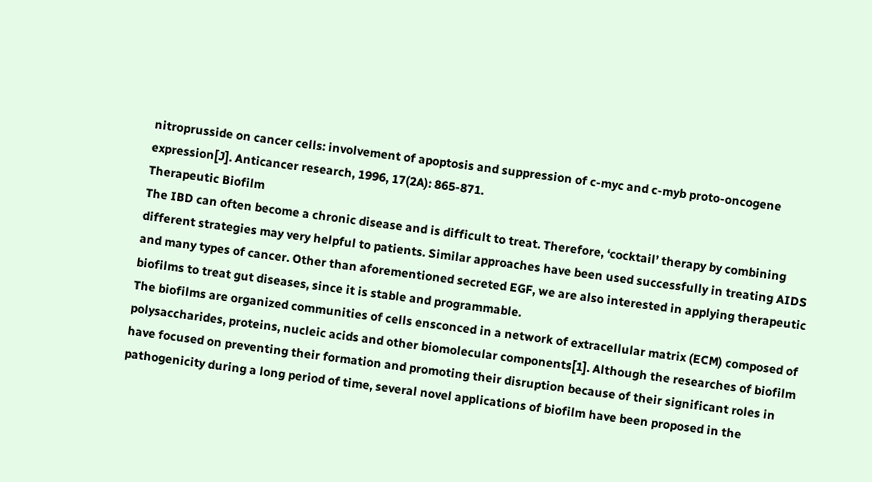nitroprusside on cancer cells: involvement of apoptosis and suppression of c-myc and c-myb proto-oncogene expression[J]. Anticancer research, 1996, 17(2A): 865-871.
Therapeutic Biofilm
The IBD can often become a chronic disease and is difficult to treat. Therefore, ‘cocktail’ therapy by combining different strategies may very helpful to patients. Similar approaches have been used successfully in treating AIDS and many types of cancer. Other than aforementioned secreted EGF, we are also interested in applying therapeutic biofilms to treat gut diseases, since it is stable and programmable.
The biofilms are organized communities of cells ensconced in a network of extracellular matrix (ECM) composed of polysaccharides, proteins, nucleic acids and other biomolecular components[1]. Although the researches of biofilm have focused on preventing their formation and promoting their disruption because of their significant roles in pathogenicity during a long period of time, several novel applications of biofilm have been proposed in the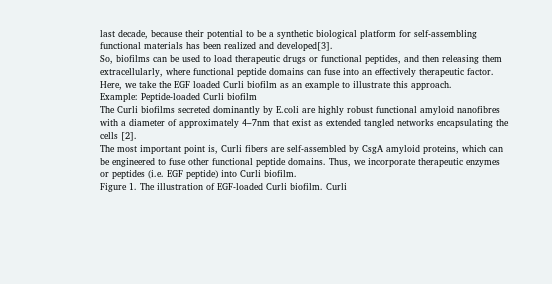last decade, because their potential to be a synthetic biological platform for self-assembling functional materials has been realized and developed[3].
So, biofilms can be used to load therapeutic drugs or functional peptides, and then releasing them extracellularly, where functional peptide domains can fuse into an effectively therapeutic factor. Here, we take the EGF loaded Curli biofilm as an example to illustrate this approach.
Example: Peptide-loaded Curli biofilm
The Curli biofilms secreted dominantly by E.coli are highly robust functional amyloid nanofibres with a diameter of approximately 4–7nm that exist as extended tangled networks encapsulating the cells [2].
The most important point is, Curli fibers are self-assembled by CsgA amyloid proteins, which can be engineered to fuse other functional peptide domains. Thus, we incorporate therapeutic enzymes or peptides (i.e. EGF peptide) into Curli biofilm.
Figure 1. The illustration of EGF-loaded Curli biofilm. Curli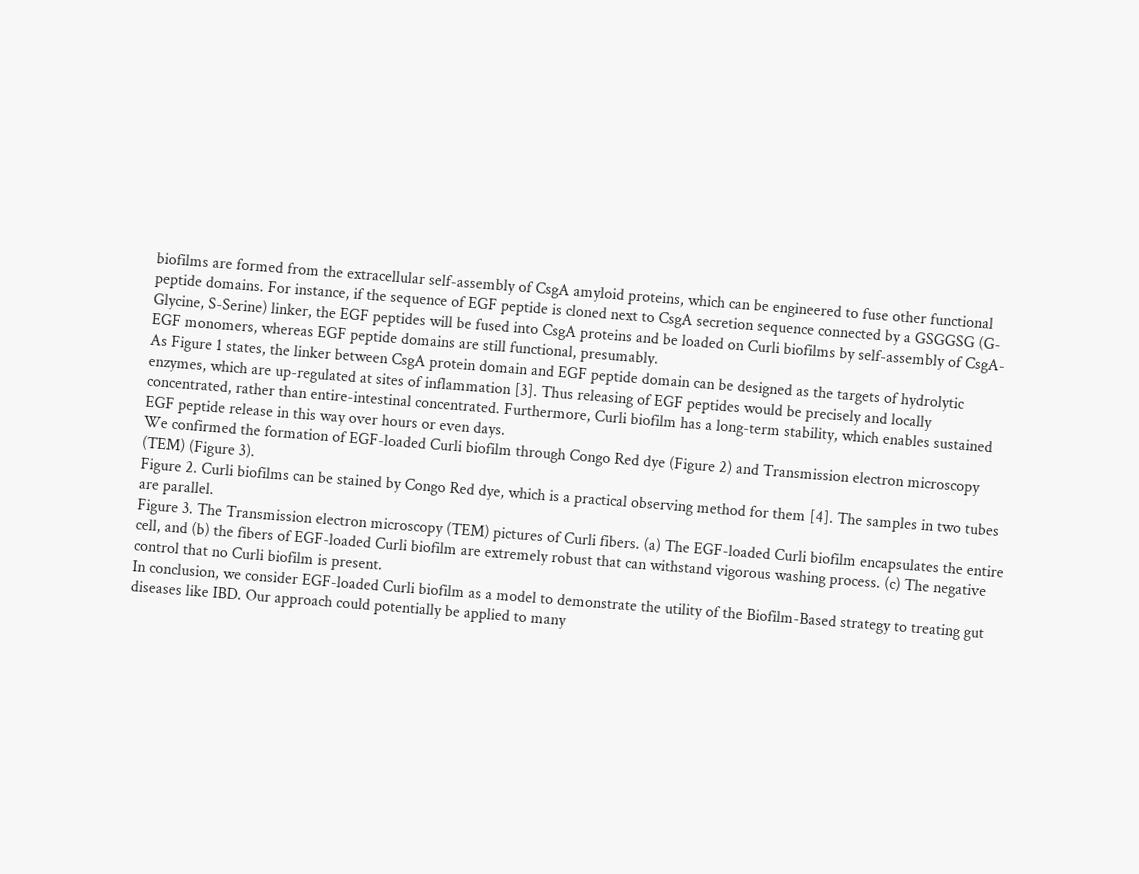biofilms are formed from the extracellular self-assembly of CsgA amyloid proteins, which can be engineered to fuse other functional peptide domains. For instance, if the sequence of EGF peptide is cloned next to CsgA secretion sequence connected by a GSGGSG (G-Glycine, S-Serine) linker, the EGF peptides will be fused into CsgA proteins and be loaded on Curli biofilms by self-assembly of CsgA-EGF monomers, whereas EGF peptide domains are still functional, presumably.
As Figure 1 states, the linker between CsgA protein domain and EGF peptide domain can be designed as the targets of hydrolytic enzymes, which are up-regulated at sites of inflammation [3]. Thus releasing of EGF peptides would be precisely and locally concentrated, rather than entire-intestinal concentrated. Furthermore, Curli biofilm has a long-term stability, which enables sustained EGF peptide release in this way over hours or even days.
We confirmed the formation of EGF-loaded Curli biofilm through Congo Red dye (Figure 2) and Transmission electron microscopy (TEM) (Figure 3).
Figure 2. Curli biofilms can be stained by Congo Red dye, which is a practical observing method for them [4]. The samples in two tubes are parallel.
Figure 3. The Transmission electron microscopy (TEM) pictures of Curli fibers. (a) The EGF-loaded Curli biofilm encapsulates the entire cell, and (b) the fibers of EGF-loaded Curli biofilm are extremely robust that can withstand vigorous washing process. (c) The negative control that no Curli biofilm is present.
In conclusion, we consider EGF-loaded Curli biofilm as a model to demonstrate the utility of the Biofilm-Based strategy to treating gut diseases like IBD. Our approach could potentially be applied to many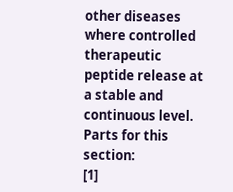other diseases where controlled therapeutic peptide release at a stable and continuous level.
Parts for this section:
[1]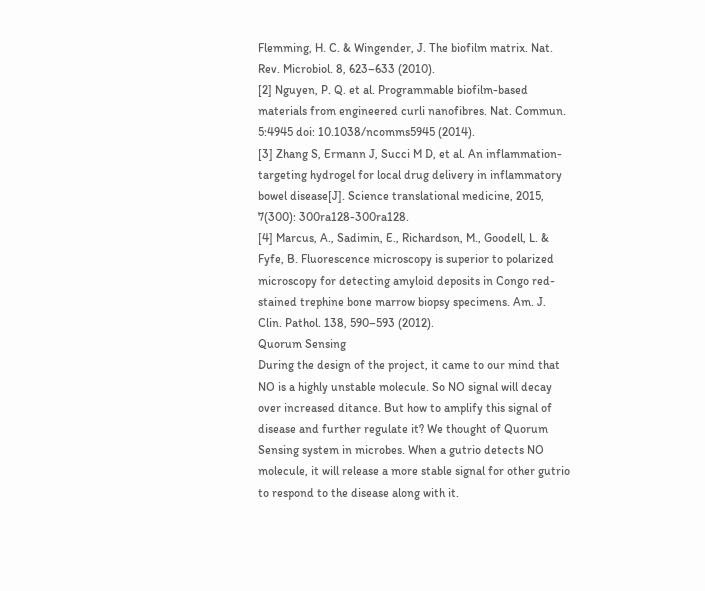Flemming, H. C. & Wingender, J. The biofilm matrix. Nat. Rev. Microbiol. 8, 623–633 (2010).
[2] Nguyen, P. Q. et al. Programmable biofilm-based materials from engineered curli nanofibres. Nat. Commun. 5:4945 doi: 10.1038/ncomms5945 (2014).
[3] Zhang S, Ermann J, Succi M D, et al. An inflammation-targeting hydrogel for local drug delivery in inflammatory bowel disease[J]. Science translational medicine, 2015, 7(300): 300ra128-300ra128.
[4] Marcus, A., Sadimin, E., Richardson, M., Goodell, L. & Fyfe, B. Fluorescence microscopy is superior to polarized microscopy for detecting amyloid deposits in Congo red-stained trephine bone marrow biopsy specimens. Am. J. Clin. Pathol. 138, 590–593 (2012).
Quorum Sensing
During the design of the project, it came to our mind that NO is a highly unstable molecule. So NO signal will decay over increased ditance. But how to amplify this signal of disease and further regulate it? We thought of Quorum Sensing system in microbes. When a gutrio detects NO molecule, it will release a more stable signal for other gutrio to respond to the disease along with it.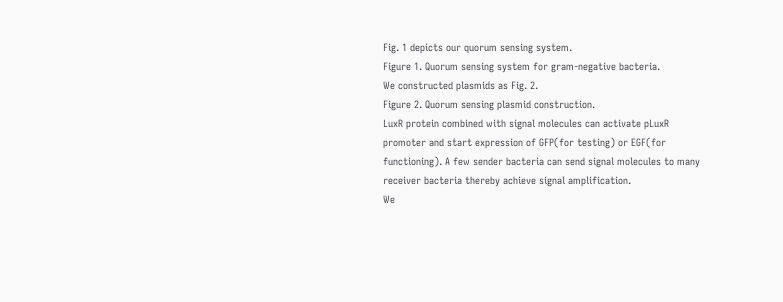Fig. 1 depicts our quorum sensing system.
Figure 1. Quorum sensing system for gram-negative bacteria.
We constructed plasmids as Fig. 2.
Figure 2. Quorum sensing plasmid construction.
LuxR protein combined with signal molecules can activate pLuxR promoter and start expression of GFP(for testing) or EGF(for functioning). A few sender bacteria can send signal molecules to many receiver bacteria thereby achieve signal amplification.
We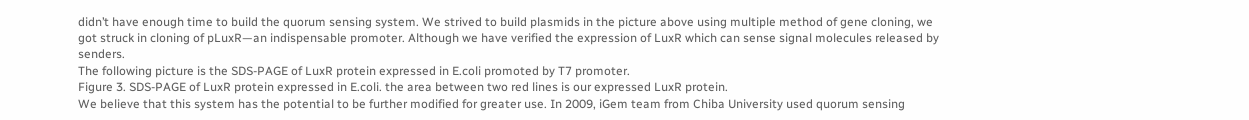didn’t have enough time to build the quorum sensing system. We strived to build plasmids in the picture above using multiple method of gene cloning, we got struck in cloning of pLuxR—an indispensable promoter. Although we have verified the expression of LuxR which can sense signal molecules released by senders.
The following picture is the SDS-PAGE of LuxR protein expressed in E.coli promoted by T7 promoter.
Figure 3. SDS-PAGE of LuxR protein expressed in E.coli. the area between two red lines is our expressed LuxR protein.
We believe that this system has the potential to be further modified for greater use. In 2009, iGem team from Chiba University used quorum sensing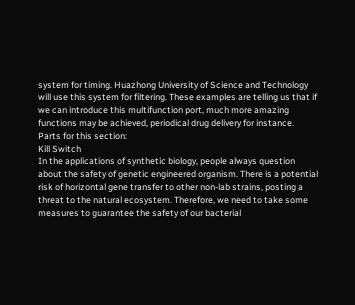system for timing. Huazhong University of Science and Technology will use this system for filtering. These examples are telling us that if we can introduce this multifunction port, much more amazing functions may be achieved, periodical drug delivery for instance.
Parts for this section:
Kill Switch
In the applications of synthetic biology, people always question about the safety of genetic engineered organism. There is a potential risk of horizontal gene transfer to other non-lab strains, posting a threat to the natural ecosystem. Therefore, we need to take some measures to guarantee the safety of our bacterial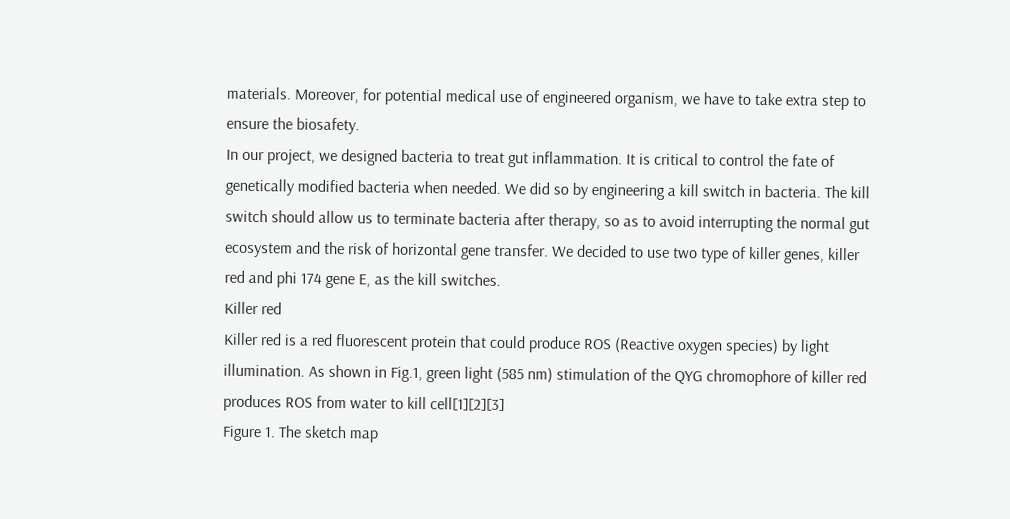materials. Moreover, for potential medical use of engineered organism, we have to take extra step to ensure the biosafety.
In our project, we designed bacteria to treat gut inflammation. It is critical to control the fate of genetically modified bacteria when needed. We did so by engineering a kill switch in bacteria. The kill switch should allow us to terminate bacteria after therapy, so as to avoid interrupting the normal gut ecosystem and the risk of horizontal gene transfer. We decided to use two type of killer genes, killer red and phi 174 gene E, as the kill switches.
Killer red
Killer red is a red fluorescent protein that could produce ROS (Reactive oxygen species) by light illumination. As shown in Fig.1, green light (585 nm) stimulation of the QYG chromophore of killer red produces ROS from water to kill cell[1][2][3]
Figure 1. The sketch map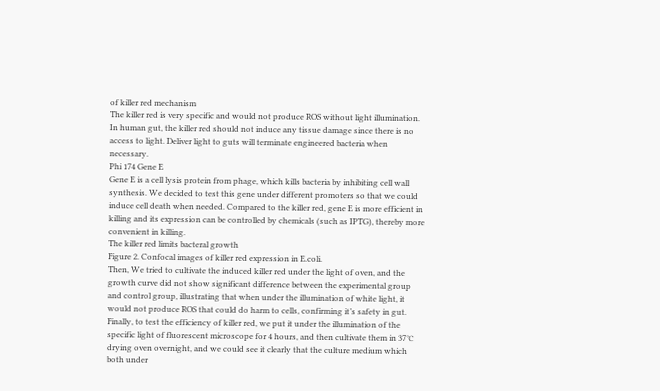of killer red mechanism
The killer red is very specific and would not produce ROS without light illumination. In human gut, the killer red should not induce any tissue damage since there is no access to light. Deliver light to guts will terminate engineered bacteria when necessary.
Phi 174 Gene E
Gene E is a cell lysis protein from phage, which kills bacteria by inhibiting cell wall synthesis. We decided to test this gene under different promoters so that we could induce cell death when needed. Compared to the killer red, gene E is more efficient in killing and its expression can be controlled by chemicals (such as IPTG), thereby more convenient in killing.
The killer red limits bacteral growth
Figure 2. Confocal images of killer red expression in E.coli.
Then, We tried to cultivate the induced killer red under the light of oven, and the growth curve did not show significant difference between the experimental group and control group, illustrating that when under the illumination of white light, it would not produce ROS that could do harm to cells, confirming it’s safety in gut.
Finally, to test the efficiency of killer red, we put it under the illumination of the specific light of fluorescent microscope for 4 hours, and then cultivate them in 37℃ drying oven overnight, and we could see it clearly that the culture medium which both under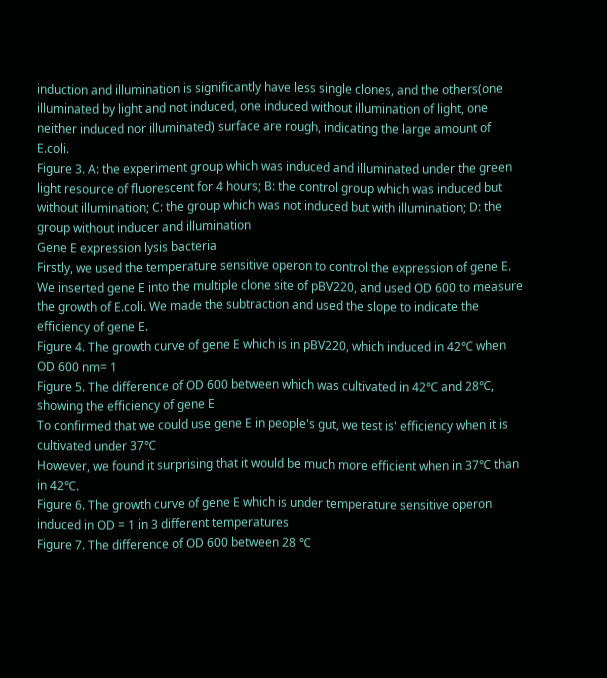induction and illumination is significantly have less single clones, and the others(one illuminated by light and not induced, one induced without illumination of light, one neither induced nor illuminated) surface are rough, indicating the large amount of E.coli.
Figure 3. A: the experiment group which was induced and illuminated under the green light resource of fluorescent for 4 hours; B: the control group which was induced but without illumination; C: the group which was not induced but with illumination; D: the group without inducer and illumination
Gene E expression lysis bacteria
Firstly, we used the temperature sensitive operon to control the expression of gene E. We inserted gene E into the multiple clone site of pBV220, and used OD 600 to measure the growth of E.coli. We made the subtraction and used the slope to indicate the efficiency of gene E.
Figure 4. The growth curve of gene E which is in pBV220, which induced in 42℃ when OD 600 nm= 1
Figure 5. The difference of OD 600 between which was cultivated in 42℃ and 28℃, showing the efficiency of gene E
To confirmed that we could use gene E in people's gut, we test is' efficiency when it is cultivated under 37℃
However, we found it surprising that it would be much more efficient when in 37℃ than in 42℃.
Figure 6. The growth curve of gene E which is under temperature sensitive operon induced in OD = 1 in 3 different temperatures
Figure 7. The difference of OD 600 between 28 ℃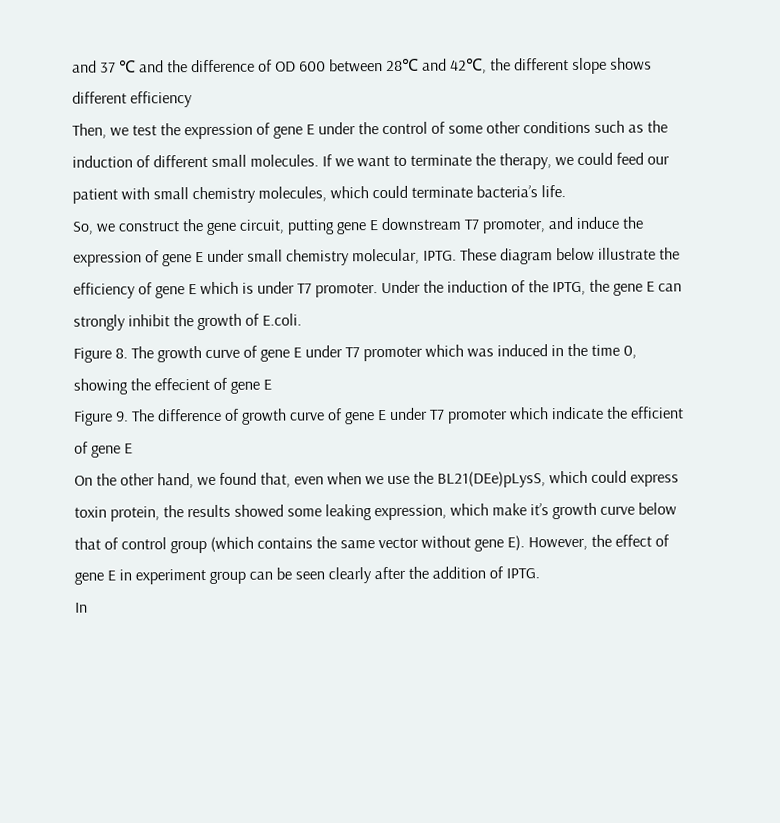and 37 ℃ and the difference of OD 600 between 28℃ and 42℃, the different slope shows different efficiency
Then, we test the expression of gene E under the control of some other conditions such as the induction of different small molecules. If we want to terminate the therapy, we could feed our patient with small chemistry molecules, which could terminate bacteria’s life.
So, we construct the gene circuit, putting gene E downstream T7 promoter, and induce the expression of gene E under small chemistry molecular, IPTG. These diagram below illustrate the efficiency of gene E which is under T7 promoter. Under the induction of the IPTG, the gene E can strongly inhibit the growth of E.coli.
Figure 8. The growth curve of gene E under T7 promoter which was induced in the time 0, showing the effecient of gene E
Figure 9. The difference of growth curve of gene E under T7 promoter which indicate the efficient of gene E
On the other hand, we found that, even when we use the BL21(DEe)pLysS, which could express toxin protein, the results showed some leaking expression, which make it’s growth curve below that of control group (which contains the same vector without gene E). However, the effect of gene E in experiment group can be seen clearly after the addition of IPTG.
In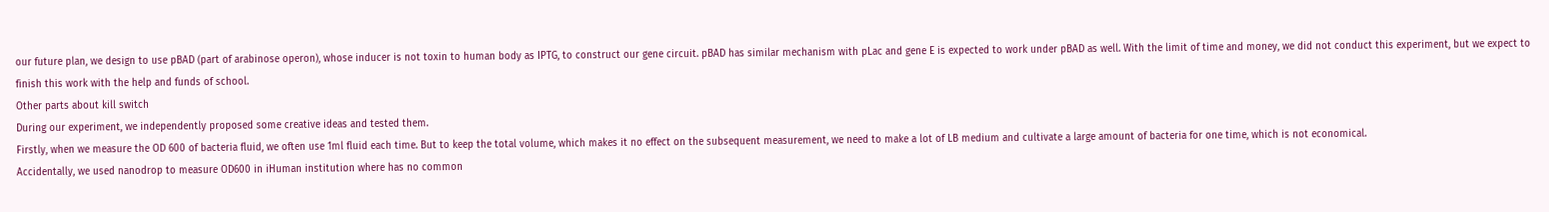our future plan, we design to use pBAD (part of arabinose operon), whose inducer is not toxin to human body as IPTG, to construct our gene circuit. pBAD has similar mechanism with pLac and gene E is expected to work under pBAD as well. With the limit of time and money, we did not conduct this experiment, but we expect to finish this work with the help and funds of school.
Other parts about kill switch
During our experiment, we independently proposed some creative ideas and tested them.
Firstly, when we measure the OD 600 of bacteria fluid, we often use 1ml fluid each time. But to keep the total volume, which makes it no effect on the subsequent measurement, we need to make a lot of LB medium and cultivate a large amount of bacteria for one time, which is not economical.
Accidentally, we used nanodrop to measure OD600 in iHuman institution where has no common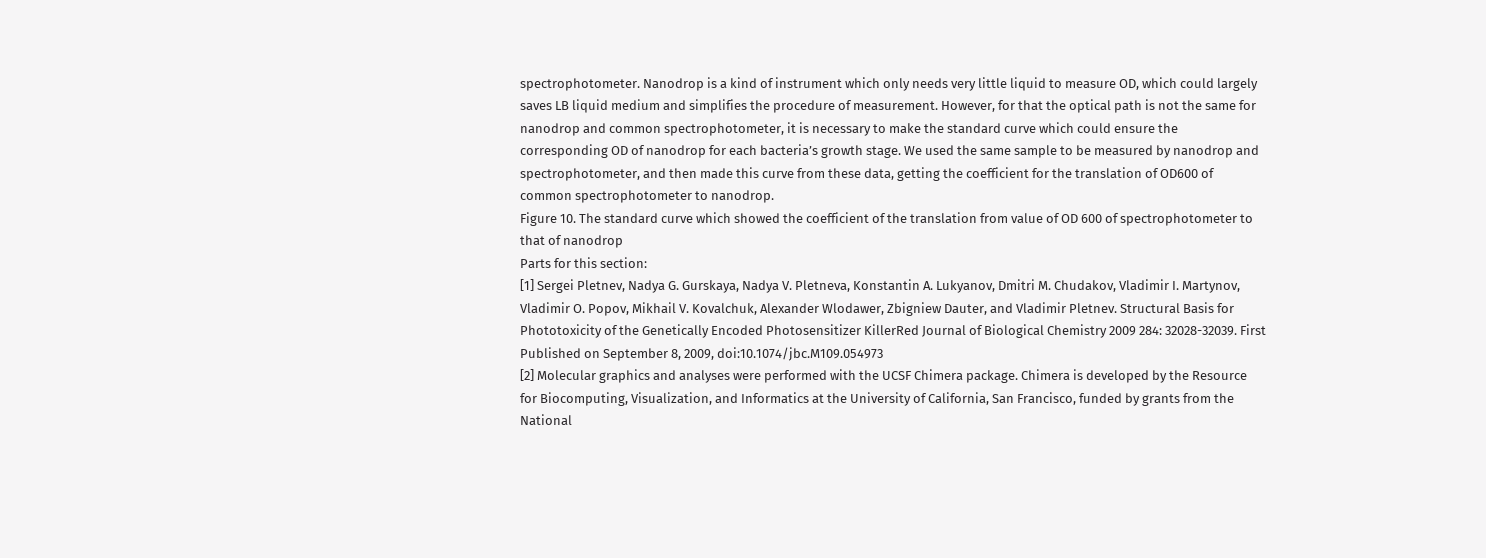spectrophotometer. Nanodrop is a kind of instrument which only needs very little liquid to measure OD, which could largely saves LB liquid medium and simplifies the procedure of measurement. However, for that the optical path is not the same for nanodrop and common spectrophotometer, it is necessary to make the standard curve which could ensure the corresponding OD of nanodrop for each bacteria’s growth stage. We used the same sample to be measured by nanodrop and spectrophotometer, and then made this curve from these data, getting the coefficient for the translation of OD600 of common spectrophotometer to nanodrop.
Figure 10. The standard curve which showed the coefficient of the translation from value of OD 600 of spectrophotometer to that of nanodrop
Parts for this section:
[1] Sergei Pletnev, Nadya G. Gurskaya, Nadya V. Pletneva, Konstantin A. Lukyanov, Dmitri M. Chudakov, Vladimir I. Martynov, Vladimir O. Popov, Mikhail V. Kovalchuk, Alexander Wlodawer, Zbigniew Dauter, and Vladimir Pletnev. Structural Basis for Phototoxicity of the Genetically Encoded Photosensitizer KillerRed Journal of Biological Chemistry 2009 284: 32028-32039. First Published on September 8, 2009, doi:10.1074/jbc.M109.054973
[2] Molecular graphics and analyses were performed with the UCSF Chimera package. Chimera is developed by the Resource for Biocomputing, Visualization, and Informatics at the University of California, San Francisco, funded by grants from the National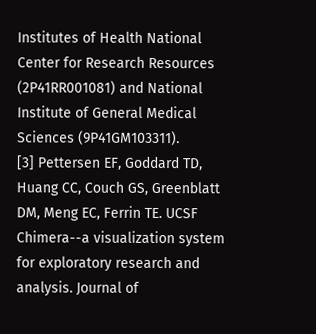Institutes of Health National Center for Research Resources (2P41RR001081) and National Institute of General Medical Sciences (9P41GM103311).
[3] Pettersen EF, Goddard TD, Huang CC, Couch GS, Greenblatt DM, Meng EC, Ferrin TE. UCSF Chimera--a visualization system for exploratory research and analysis. Journal of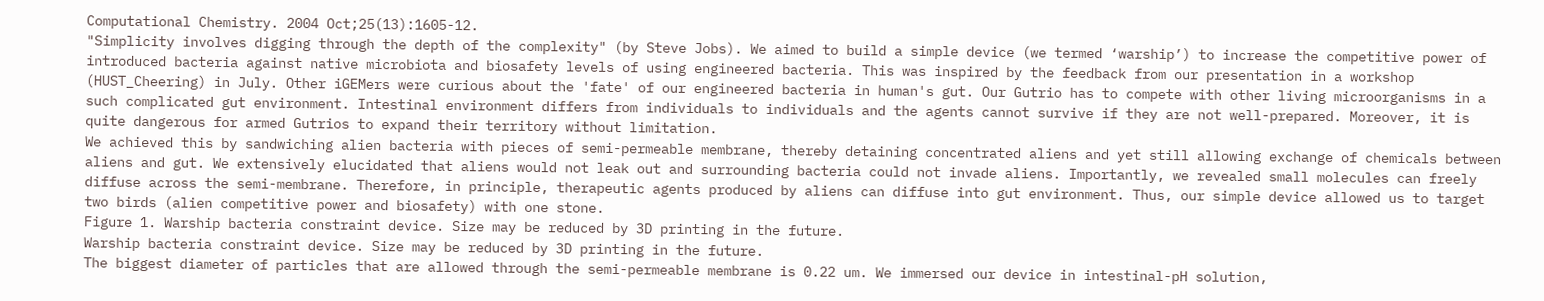Computational Chemistry. 2004 Oct;25(13):1605-12.
"Simplicity involves digging through the depth of the complexity" (by Steve Jobs). We aimed to build a simple device (we termed ‘warship’) to increase the competitive power of introduced bacteria against native microbiota and biosafety levels of using engineered bacteria. This was inspired by the feedback from our presentation in a workshop (HUST_Cheering) in July. Other iGEMers were curious about the 'fate' of our engineered bacteria in human's gut. Our Gutrio has to compete with other living microorganisms in a such complicated gut environment. Intestinal environment differs from individuals to individuals and the agents cannot survive if they are not well-prepared. Moreover, it is quite dangerous for armed Gutrios to expand their territory without limitation.
We achieved this by sandwiching alien bacteria with pieces of semi-permeable membrane, thereby detaining concentrated aliens and yet still allowing exchange of chemicals between aliens and gut. We extensively elucidated that aliens would not leak out and surrounding bacteria could not invade aliens. Importantly, we revealed small molecules can freely diffuse across the semi-membrane. Therefore, in principle, therapeutic agents produced by aliens can diffuse into gut environment. Thus, our simple device allowed us to target two birds (alien competitive power and biosafety) with one stone.
Figure 1. Warship bacteria constraint device. Size may be reduced by 3D printing in the future.
Warship bacteria constraint device. Size may be reduced by 3D printing in the future.
The biggest diameter of particles that are allowed through the semi-permeable membrane is 0.22 um. We immersed our device in intestinal-pH solution,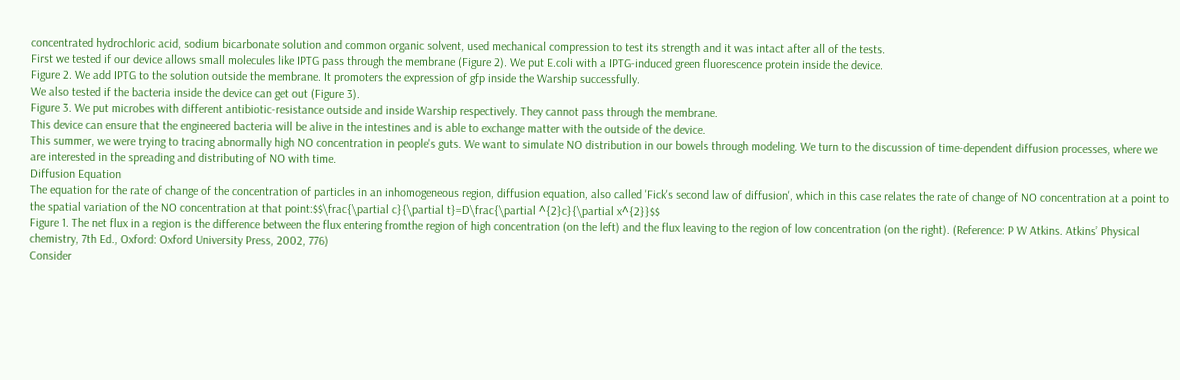concentrated hydrochloric acid, sodium bicarbonate solution and common organic solvent, used mechanical compression to test its strength and it was intact after all of the tests.
First we tested if our device allows small molecules like IPTG pass through the membrane (Figure 2). We put E.coli with a IPTG-induced green fluorescence protein inside the device.
Figure 2. We add IPTG to the solution outside the membrane. It promoters the expression of gfp inside the Warship successfully.
We also tested if the bacteria inside the device can get out (Figure 3).
Figure 3. We put microbes with different antibiotic-resistance outside and inside Warship respectively. They cannot pass through the membrane.
This device can ensure that the engineered bacteria will be alive in the intestines and is able to exchange matter with the outside of the device.
This summer, we were trying to tracing abnormally high NO concentration in people's guts. We want to simulate NO distribution in our bowels through modeling. We turn to the discussion of time-dependent diffusion processes, where we are interested in the spreading and distributing of NO with time.
Diffusion Equation
The equation for the rate of change of the concentration of particles in an inhomogeneous region, diffusion equation, also called 'Fick's second law of diffusion', which in this case relates the rate of change of NO concentration at a point to the spatial variation of the NO concentration at that point:$$\frac{\partial c}{\partial t}=D\frac{\partial ^{2}c}{\partial x^{2}}$$
Figure 1. The net flux in a region is the difference between the flux entering fromthe region of high concentration (on the left) and the flux leaving to the region of low concentration (on the right). (Reference: P W Atkins. Atkins’ Physical chemistry, 7th Ed., Oxford: Oxford University Press, 2002, 776)
Consider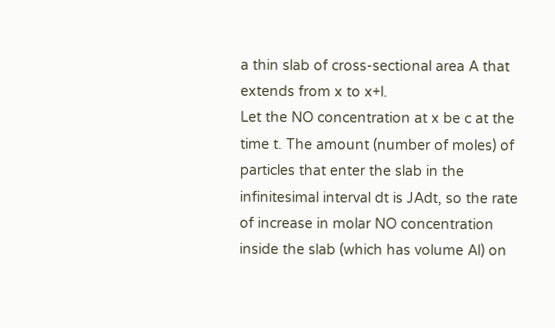a thin slab of cross-sectional area A that extends from x to x+l.
Let the NO concentration at x be c at the time t. The amount (number of moles) of particles that enter the slab in the infinitesimal interval dt is JAdt, so the rate of increase in molar NO concentration inside the slab (which has volume Al) on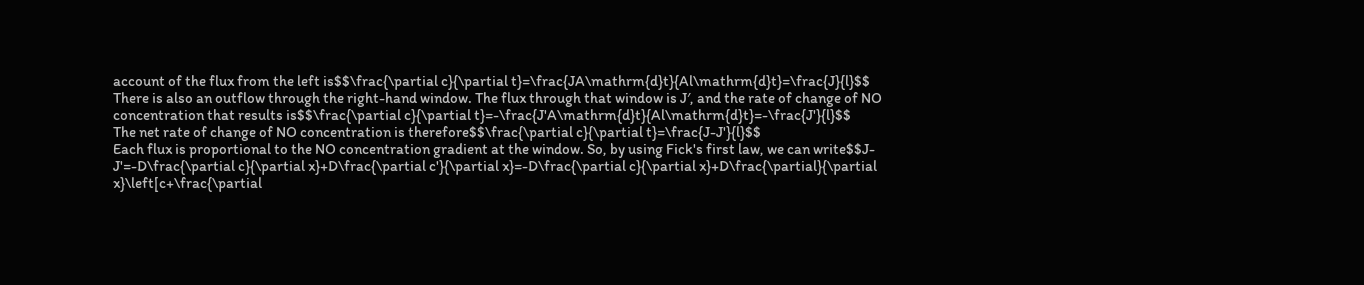account of the flux from the left is$$\frac{\partial c}{\partial t}=\frac{JA\mathrm{d}t}{Al\mathrm{d}t}=\frac{J}{l}$$
There is also an outflow through the right-hand window. The flux through that window is J′, and the rate of change of NO concentration that results is$$\frac{\partial c}{\partial t}=-\frac{J'A\mathrm{d}t}{Al\mathrm{d}t}=-\frac{J'}{l}$$
The net rate of change of NO concentration is therefore$$\frac{\partial c}{\partial t}=\frac{J-J'}{l}$$
Each flux is proportional to the NO concentration gradient at the window. So, by using Fick's first law, we can write$$J-J'=-D\frac{\partial c}{\partial x}+D\frac{\partial c'}{\partial x}=-D\frac{\partial c}{\partial x}+D\frac{\partial}{\partial x}\left[c+\frac{\partial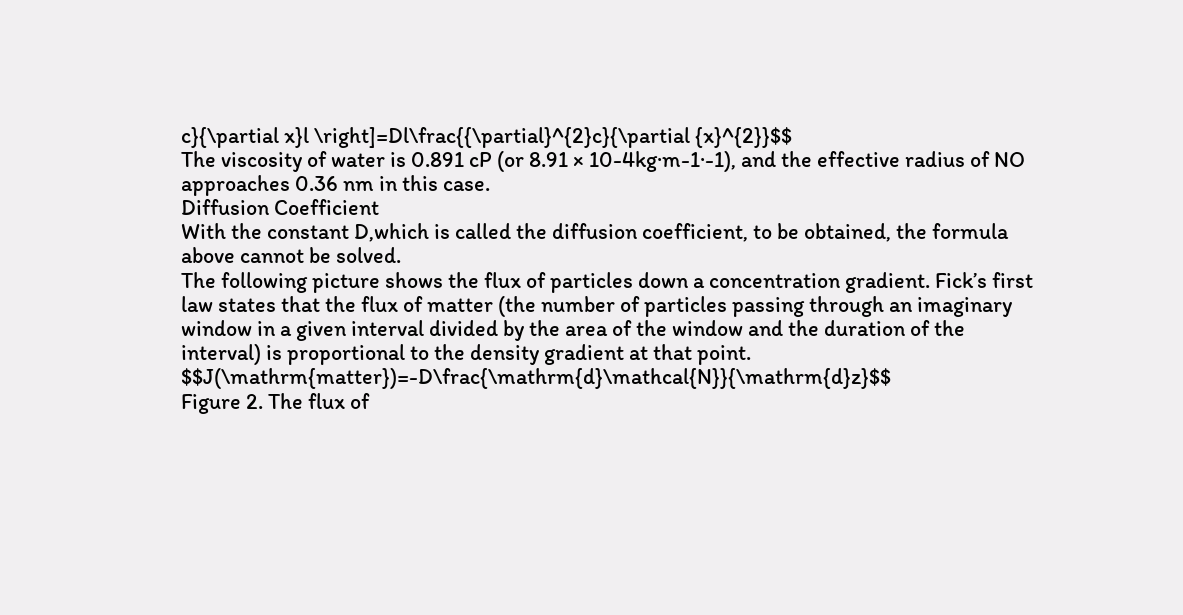c}{\partial x}l \right]=Dl\frac{{\partial}^{2}c}{\partial {x}^{2}}$$
The viscosity of water is 0.891 cP (or 8.91 × 10-4kg·m-1·-1), and the effective radius of NO approaches 0.36 nm in this case.
Diffusion Coefficient
With the constant D,which is called the diffusion coefficient, to be obtained, the formula above cannot be solved.
The following picture shows the flux of particles down a concentration gradient. Fick’s first law states that the flux of matter (the number of particles passing through an imaginary window in a given interval divided by the area of the window and the duration of the interval) is proportional to the density gradient at that point. $$J(\mathrm{matter})=-D\frac{\mathrm{d}\mathcal{N}}{\mathrm{d}z}$$
Figure 2. The flux of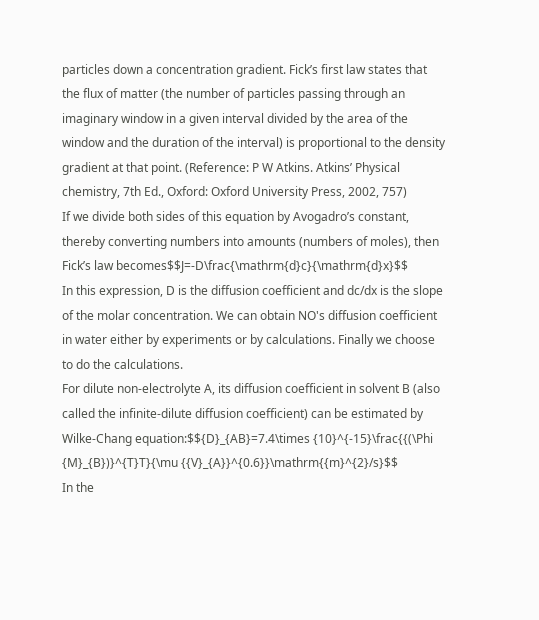particles down a concentration gradient. Fick’s first law states that the flux of matter (the number of particles passing through an imaginary window in a given interval divided by the area of the window and the duration of the interval) is proportional to the density gradient at that point. (Reference: P W Atkins. Atkins’ Physical chemistry, 7th Ed., Oxford: Oxford University Press, 2002, 757)
If we divide both sides of this equation by Avogadro’s constant, thereby converting numbers into amounts (numbers of moles), then Fick’s law becomes$$J=-D\frac{\mathrm{d}c}{\mathrm{d}x}$$
In this expression, D is the diffusion coefficient and dc/dx is the slope of the molar concentration. We can obtain NO's diffusion coefficient in water either by experiments or by calculations. Finally we choose to do the calculations.
For dilute non-electrolyte A, its diffusion coefficient in solvent B (also called the infinite-dilute diffusion coefficient) can be estimated by Wilke-Chang equation:$${D}_{AB}=7.4\times {10}^{-15}\frac{{(\Phi {M}_{B})}^{T}T}{\mu {{V}_{A}}^{0.6}}\mathrm{{m}^{2}/s}$$
In the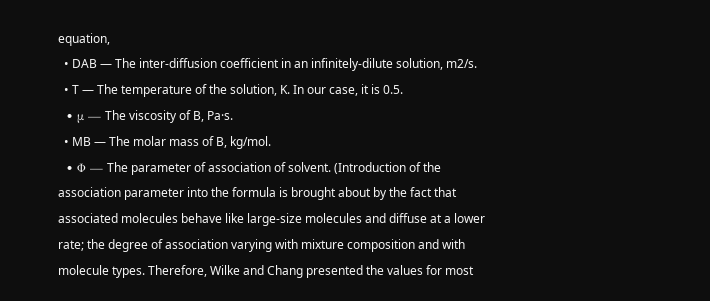equation,
  • DAB — The inter-diffusion coefficient in an infinitely-dilute solution, m2/s.
  • T — The temperature of the solution, K. In our case, it is 0.5.
  • μ — The viscosity of B, Pa·s.
  • MB — The molar mass of B, kg/mol.
  • Φ — The parameter of association of solvent. (Introduction of the association parameter into the formula is brought about by the fact that associated molecules behave like large-size molecules and diffuse at a lower rate; the degree of association varying with mixture composition and with molecule types. Therefore, Wilke and Chang presented the values for most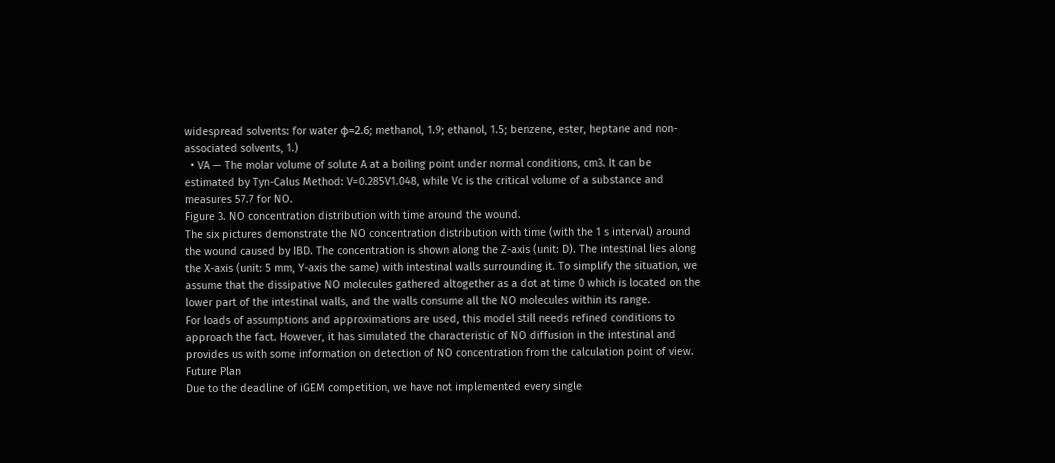widespread solvents: for water φ=2.6; methanol, 1.9; ethanol, 1.5; benzene, ester, heptane and non-associated solvents, 1.)
  • VA — The molar volume of solute A at a boiling point under normal conditions, cm3. It can be estimated by Tyn-Calus Method: V=0.285V1.048, while Vc is the critical volume of a substance and measures 57.7 for NO.
Figure 3. NO concentration distribution with time around the wound.
The six pictures demonstrate the NO concentration distribution with time (with the 1 s interval) around the wound caused by IBD. The concentration is shown along the Z-axis (unit: D). The intestinal lies along the X-axis (unit: 5 mm, Y-axis the same) with intestinal walls surrounding it. To simplify the situation, we assume that the dissipative NO molecules gathered altogether as a dot at time 0 which is located on the lower part of the intestinal walls, and the walls consume all the NO molecules within its range.
For loads of assumptions and approximations are used, this model still needs refined conditions to approach the fact. However, it has simulated the characteristic of NO diffusion in the intestinal and provides us with some information on detection of NO concentration from the calculation point of view.
Future Plan
Due to the deadline of iGEM competition, we have not implemented every single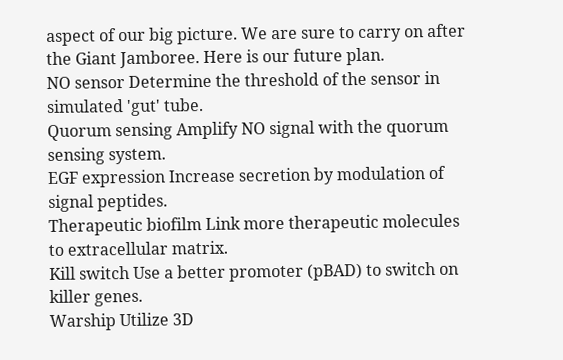aspect of our big picture. We are sure to carry on after the Giant Jamboree. Here is our future plan.
NO sensor Determine the threshold of the sensor in simulated 'gut' tube.
Quorum sensing Amplify NO signal with the quorum sensing system.
EGF expression Increase secretion by modulation of signal peptides.
Therapeutic biofilm Link more therapeutic molecules to extracellular matrix.
Kill switch Use a better promoter (pBAD) to switch on killer genes.
Warship Utilize 3D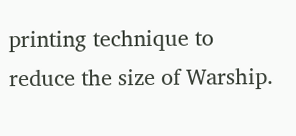printing technique to reduce the size of Warship.